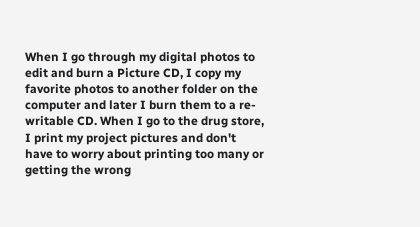When I go through my digital photos to edit and burn a Picture CD, I copy my favorite photos to another folder on the computer and later I burn them to a re-writable CD. When I go to the drug store, I print my project pictures and don't have to worry about printing too many or getting the wrong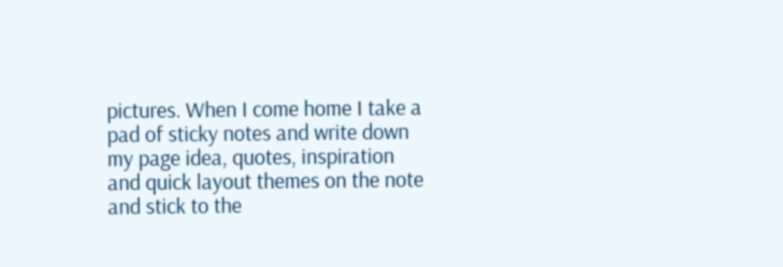pictures. When I come home I take a pad of sticky notes and write down my page idea, quotes, inspiration and quick layout themes on the note and stick to the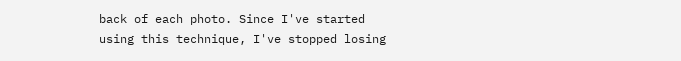back of each photo. Since I've started using this technique, I've stopped losing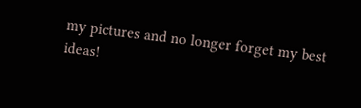my pictures and no longer forget my best ideas!